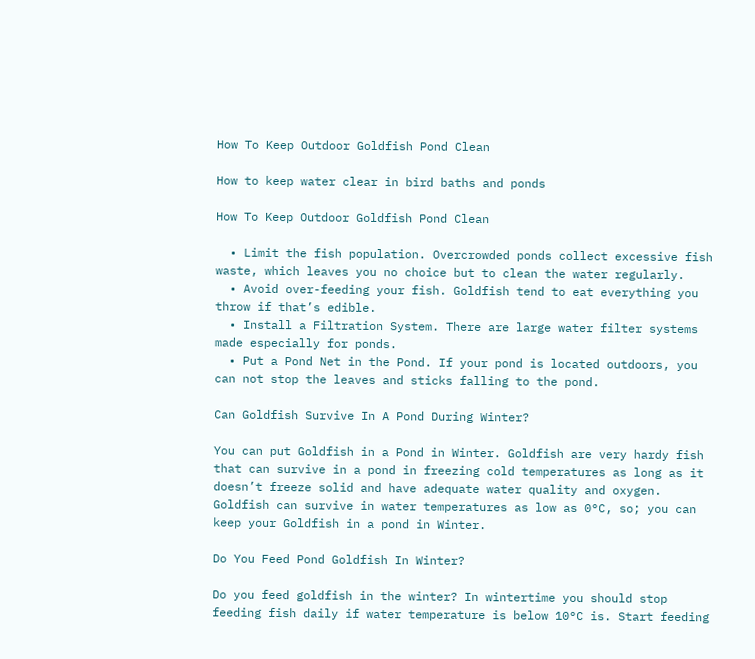How To Keep Outdoor Goldfish Pond Clean

How to keep water clear in bird baths and ponds

How To Keep Outdoor Goldfish Pond Clean

  • Limit the fish population. Overcrowded ponds collect excessive fish waste, which leaves you no choice but to clean the water regularly.
  • Avoid over-feeding your fish. Goldfish tend to eat everything you throw if that’s edible.
  • Install a Filtration System. There are large water filter systems made especially for ponds.
  • Put a Pond Net in the Pond. If your pond is located outdoors, you can not stop the leaves and sticks falling to the pond.

Can Goldfish Survive In A Pond During Winter?

You can put Goldfish in a Pond in Winter. Goldfish are very hardy fish that can survive in a pond in freezing cold temperatures as long as it doesn’t freeze solid and have adequate water quality and oxygen. Goldfish can survive in water temperatures as low as 0°C, so; you can keep your Goldfish in a pond in Winter.

Do You Feed Pond Goldfish In Winter?

Do you feed goldfish in the winter? In wintertime you should stop feeding fish daily if water temperature is below 10°C is. Start feeding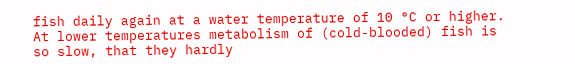fish daily again at a water temperature of 10 °C or higher. At lower temperatures metabolism of (cold-blooded) fish is so slow, that they hardly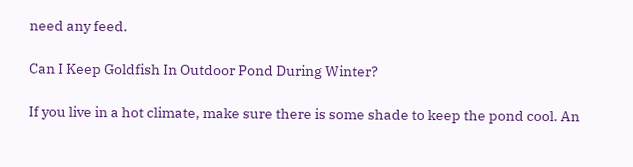need any feed.

Can I Keep Goldfish In Outdoor Pond During Winter?

If you live in a hot climate, make sure there is some shade to keep the pond cool. An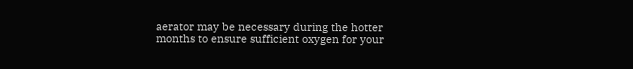aerator may be necessary during the hotter months to ensure sufficient oxygen for your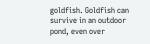goldfish. Goldfish can survive in an outdoor pond, even over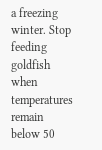a freezing winter. Stop feeding goldfish when temperatures remain below 50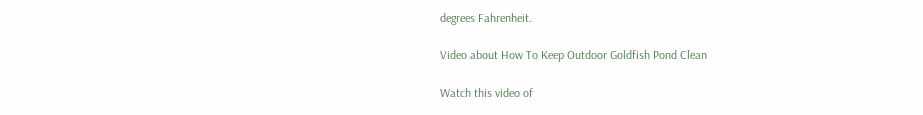degrees Fahrenheit.

Video about How To Keep Outdoor Goldfish Pond Clean

Watch this video of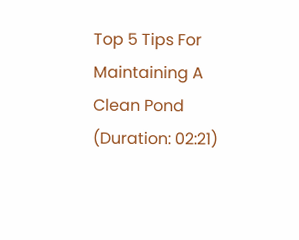Top 5 Tips For Maintaining A Clean Pond (Duration: 02:21)